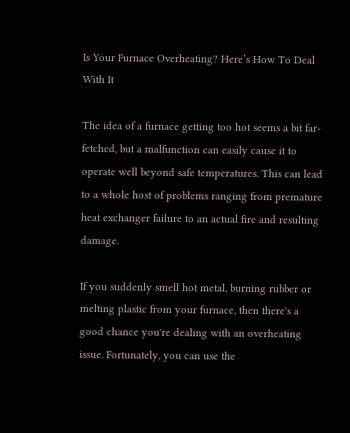Is Your Furnace Overheating? Here’s How To Deal With It

The idea of a furnace getting too hot seems a bit far-fetched, but a malfunction can easily cause it to operate well beyond safe temperatures. This can lead to a whole host of problems ranging from premature heat exchanger failure to an actual fire and resulting damage.

If you suddenly smell hot metal, burning rubber or melting plastic from your furnace, then there's a good chance you're dealing with an overheating issue. Fortunately, you can use the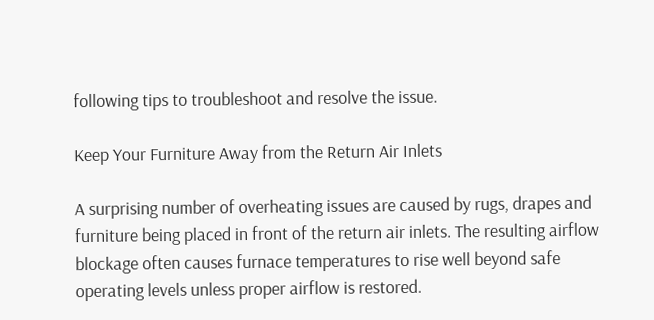following tips to troubleshoot and resolve the issue.

Keep Your Furniture Away from the Return Air Inlets

A surprising number of overheating issues are caused by rugs, drapes and furniture being placed in front of the return air inlets. The resulting airflow blockage often causes furnace temperatures to rise well beyond safe operating levels unless proper airflow is restored.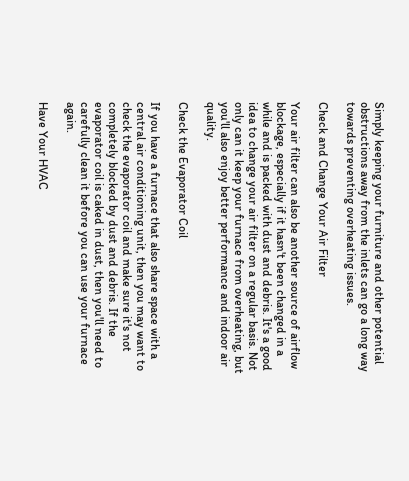Simply keeping your furniture and other potential obstructions away from the inlets can go a long way towards preventing overheating issues.

Check and Change Your Air Filter

Your air filter can also be another source of airflow blockage, especially if it hasn't been changed in a while and is packed with dust and debris. It's a good idea to change your air filter on a regular basis. Not only can it keep your furnace from overheating, but you'll also enjoy better performance and indoor air quality.

Check the Evaporator Coil

If you have a furnace that also share space with a central air conditioning unit, then you may want to check the evaporator coil and make sure it's not completely blocked by dust and debris. If the evaporator coil is caked in dust, then you'll need to carefully clean it before you can use your furnace again.

Have Your HVAC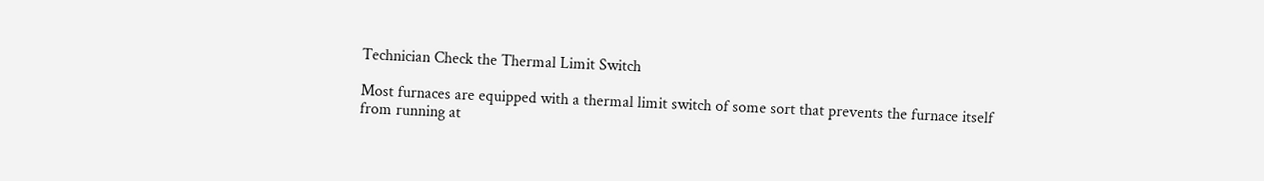Technician Check the Thermal Limit Switch

Most furnaces are equipped with a thermal limit switch of some sort that prevents the furnace itself from running at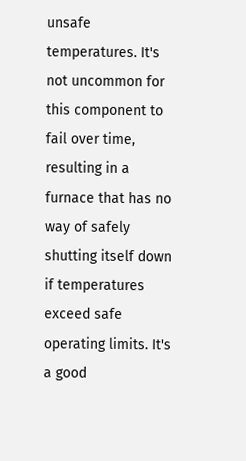unsafe temperatures. It's not uncommon for this component to fail over time, resulting in a furnace that has no way of safely shutting itself down if temperatures exceed safe operating limits. It's a good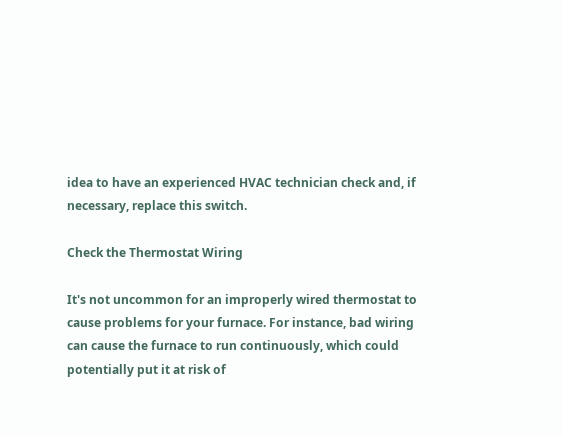idea to have an experienced HVAC technician check and, if necessary, replace this switch.

Check the Thermostat Wiring

It's not uncommon for an improperly wired thermostat to cause problems for your furnace. For instance, bad wiring can cause the furnace to run continuously, which could potentially put it at risk of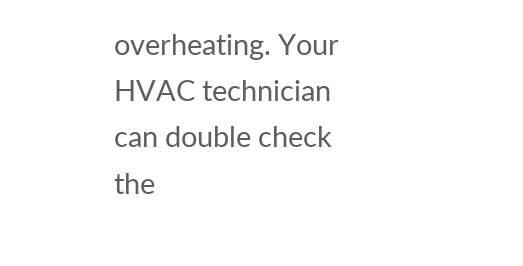overheating. Your HVAC technician can double check the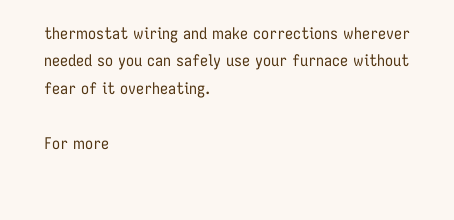thermostat wiring and make corrections wherever needed so you can safely use your furnace without fear of it overheating.

For more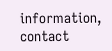information, contact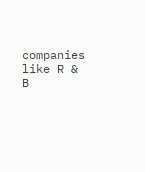companies like R & B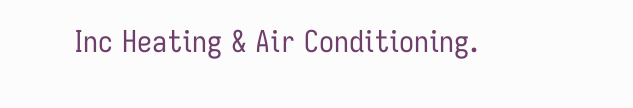Inc Heating & Air Conditioning.